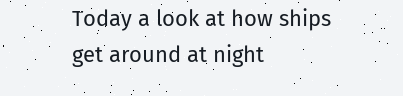Today a look at how ships get around at night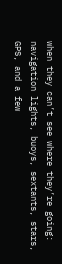when they can’t see where they’re going: navigation lights, buoys, sextants, stars, GPS, and a few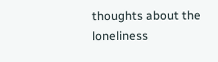thoughts about the loneliness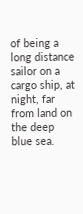of being a long distance sailor on a cargo ship, at night, far from land on the deep blue sea.